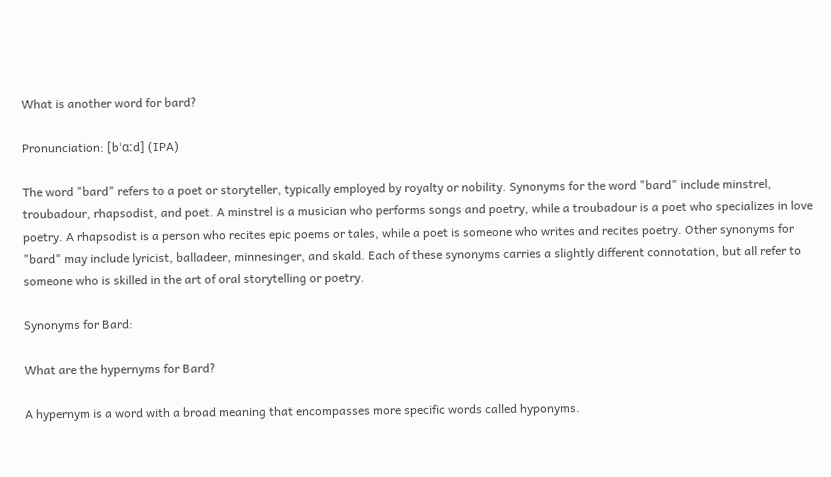What is another word for bard?

Pronunciation: [bˈɑːd] (IPA)

The word "bard" refers to a poet or storyteller, typically employed by royalty or nobility. Synonyms for the word "bard" include minstrel, troubadour, rhapsodist, and poet. A minstrel is a musician who performs songs and poetry, while a troubadour is a poet who specializes in love poetry. A rhapsodist is a person who recites epic poems or tales, while a poet is someone who writes and recites poetry. Other synonyms for "bard" may include lyricist, balladeer, minnesinger, and skald. Each of these synonyms carries a slightly different connotation, but all refer to someone who is skilled in the art of oral storytelling or poetry.

Synonyms for Bard:

What are the hypernyms for Bard?

A hypernym is a word with a broad meaning that encompasses more specific words called hyponyms.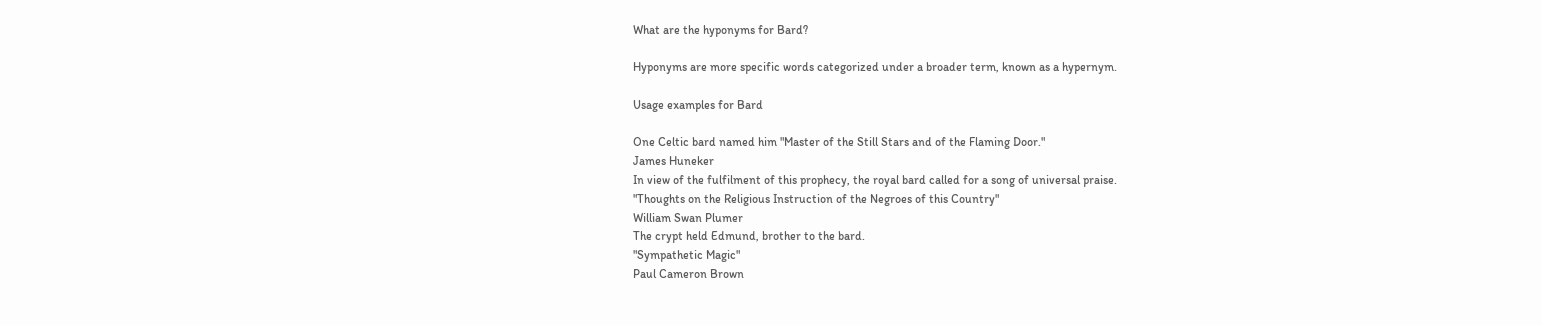What are the hyponyms for Bard?

Hyponyms are more specific words categorized under a broader term, known as a hypernym.

Usage examples for Bard

One Celtic bard named him "Master of the Still Stars and of the Flaming Door."
James Huneker
In view of the fulfilment of this prophecy, the royal bard called for a song of universal praise.
"Thoughts on the Religious Instruction of the Negroes of this Country"
William Swan Plumer
The crypt held Edmund, brother to the bard.
"Sympathetic Magic"
Paul Cameron Brown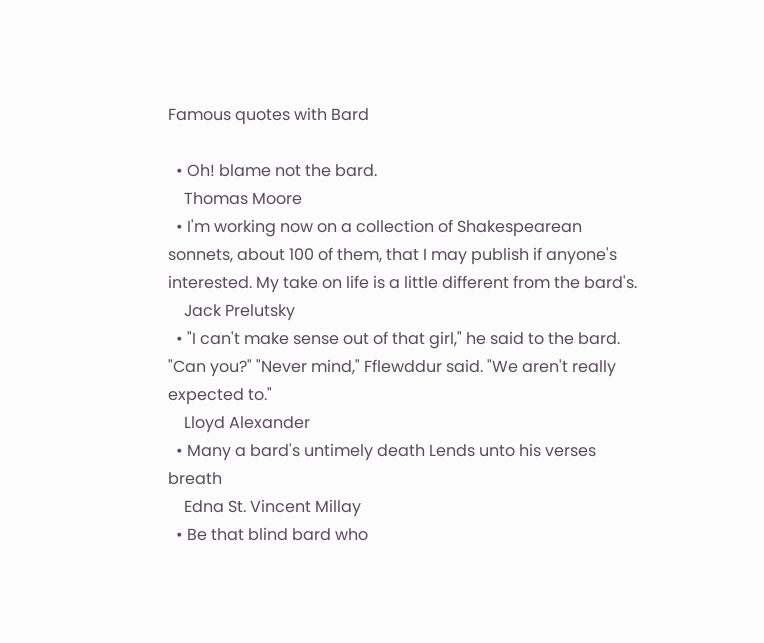Famous quotes with Bard

  • Oh! blame not the bard.
    Thomas Moore
  • I'm working now on a collection of Shakespearean sonnets, about 100 of them, that I may publish if anyone's interested. My take on life is a little different from the bard's.
    Jack Prelutsky
  • "I can't make sense out of that girl," he said to the bard. "Can you?" "Never mind," Fflewddur said. "We aren't really expected to."
    Lloyd Alexander
  • Many a bard's untimely death Lends unto his verses breath
    Edna St. Vincent Millay
  • Be that blind bard who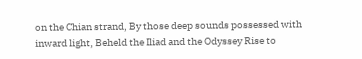on the Chian strand, By those deep sounds possessed with inward light, Beheld the Iliad and the Odyssey Rise to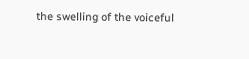the swelling of the voiceful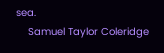sea.
    Samuel Taylor Coleridge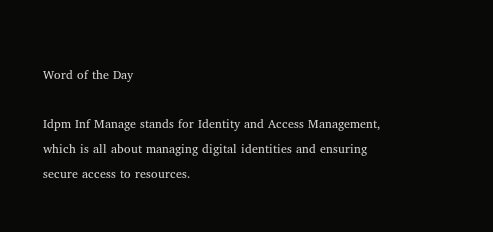Word of the Day

Idpm Inf Manage stands for Identity and Access Management, which is all about managing digital identities and ensuring secure access to resources.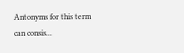Antonyms for this term can consis...